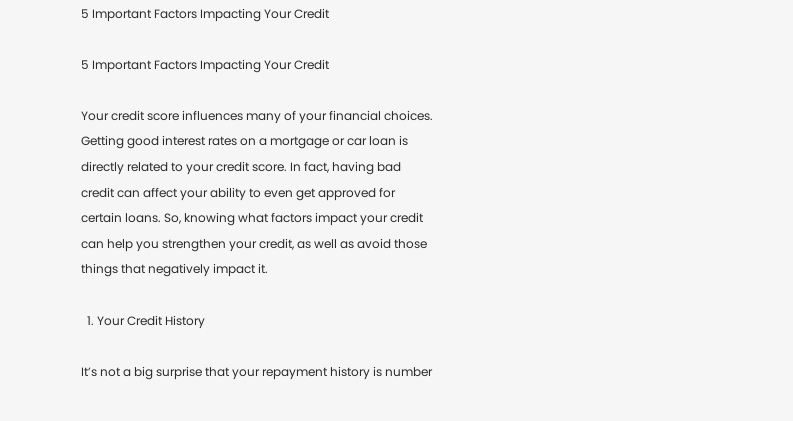5 Important Factors Impacting Your Credit

5 Important Factors Impacting Your Credit

Your credit score influences many of your financial choices. Getting good interest rates on a mortgage or car loan is directly related to your credit score. In fact, having bad credit can affect your ability to even get approved for certain loans. So, knowing what factors impact your credit can help you strengthen your credit, as well as avoid those things that negatively impact it.

  1. Your Credit History

It’s not a big surprise that your repayment history is number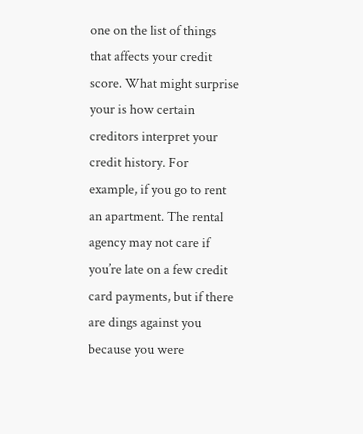one on the list of things that affects your credit score. What might surprise your is how certain creditors interpret your credit history. For example, if you go to rent an apartment. The rental agency may not care if you’re late on a few credit card payments, but if there are dings against you because you were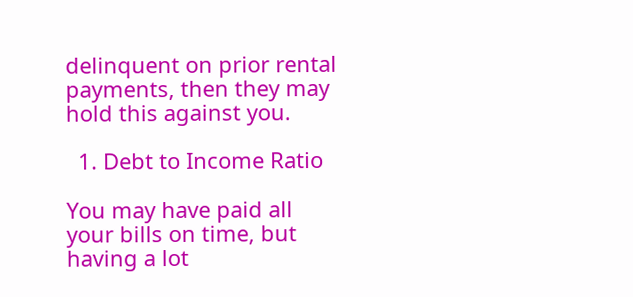delinquent on prior rental payments, then they may hold this against you.

  1. Debt to Income Ratio

You may have paid all your bills on time, but having a lot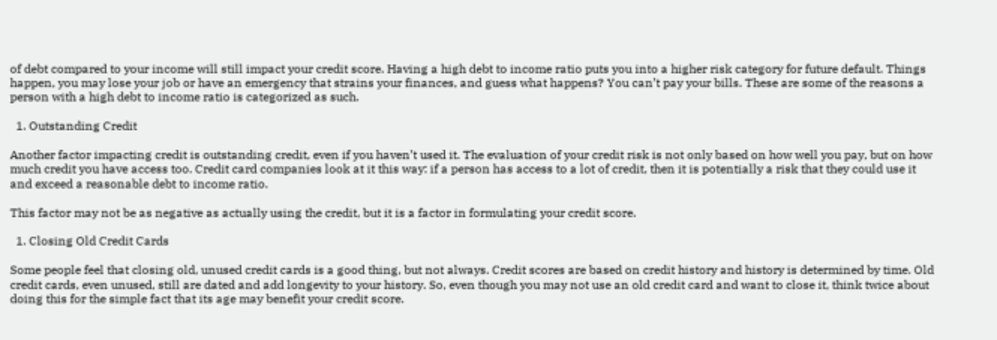of debt compared to your income will still impact your credit score. Having a high debt to income ratio puts you into a higher risk category for future default. Things happen, you may lose your job or have an emergency that strains your finances, and guess what happens? You can’t pay your bills. These are some of the reasons a person with a high debt to income ratio is categorized as such.

  1. Outstanding Credit

Another factor impacting credit is outstanding credit, even if you haven’t used it. The evaluation of your credit risk is not only based on how well you pay, but on how much credit you have access too. Credit card companies look at it this way: if a person has access to a lot of credit, then it is potentially a risk that they could use it and exceed a reasonable debt to income ratio.

This factor may not be as negative as actually using the credit, but it is a factor in formulating your credit score.

  1. Closing Old Credit Cards

Some people feel that closing old, unused credit cards is a good thing, but not always. Credit scores are based on credit history and history is determined by time. Old credit cards, even unused, still are dated and add longevity to your history. So, even though you may not use an old credit card and want to close it, think twice about doing this for the simple fact that its age may benefit your credit score.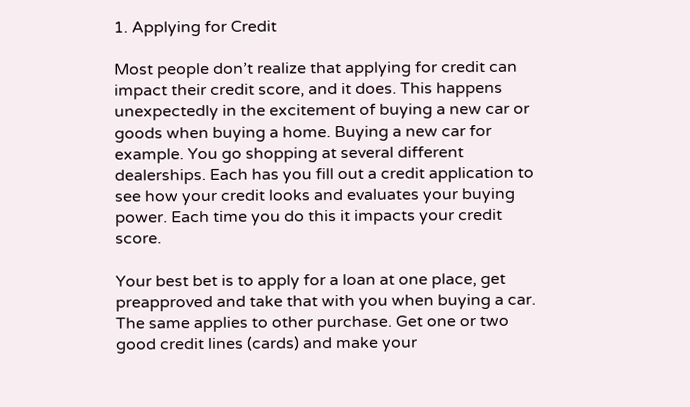1. Applying for Credit

Most people don’t realize that applying for credit can impact their credit score, and it does. This happens unexpectedly in the excitement of buying a new car or goods when buying a home. Buying a new car for example. You go shopping at several different dealerships. Each has you fill out a credit application to see how your credit looks and evaluates your buying power. Each time you do this it impacts your credit score.

Your best bet is to apply for a loan at one place, get preapproved and take that with you when buying a car. The same applies to other purchase. Get one or two good credit lines (cards) and make your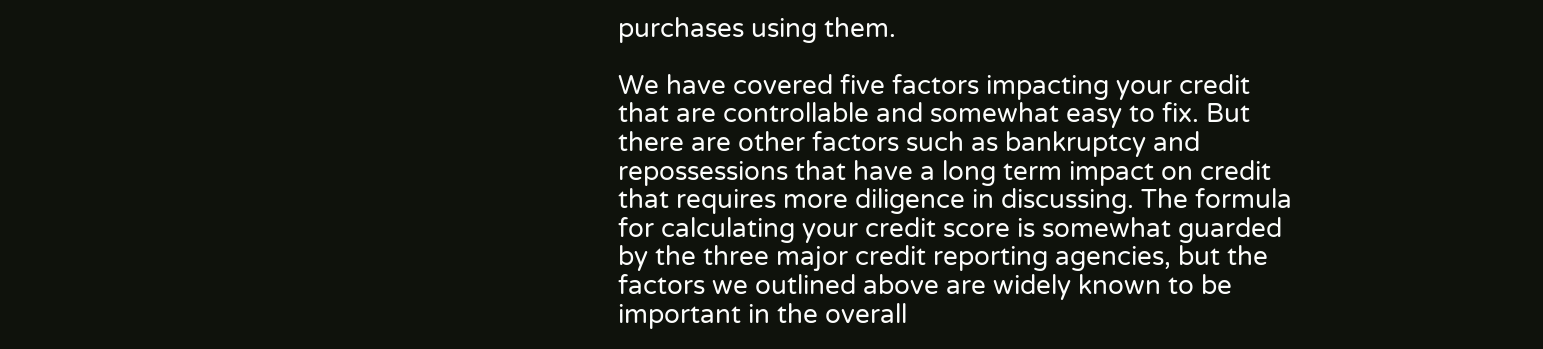purchases using them.

We have covered five factors impacting your credit that are controllable and somewhat easy to fix. But there are other factors such as bankruptcy and repossessions that have a long term impact on credit that requires more diligence in discussing. The formula for calculating your credit score is somewhat guarded by the three major credit reporting agencies, but the factors we outlined above are widely known to be important in the overall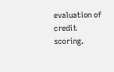evaluation of credit scoring.